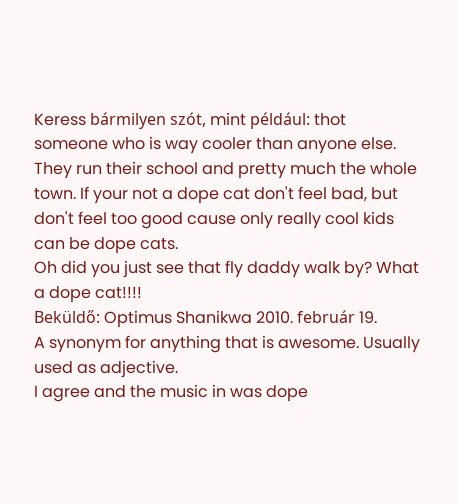Keress bármilyen szót, mint például: thot
someone who is way cooler than anyone else. They run their school and pretty much the whole town. If your not a dope cat don't feel bad, but don't feel too good cause only really cool kids can be dope cats.
Oh did you just see that fly daddy walk by? What a dope cat!!!!
Beküldő: Optimus Shanikwa 2010. február 19.
A synonym for anything that is awesome. Usually used as adjective.
I agree and the music in was dope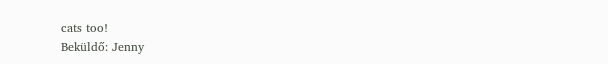cats too!
Beküldő: Jenny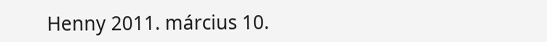Henny 2011. március 10.